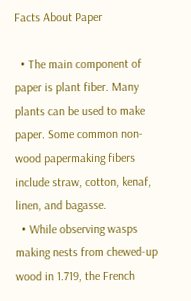Facts About Paper

  • The main component of paper is plant fiber. Many plants can be used to make paper. Some common non-wood papermaking fibers include straw, cotton, kenaf, linen, and bagasse.
  • While observing wasps making nests from chewed-up wood in 1.719, the French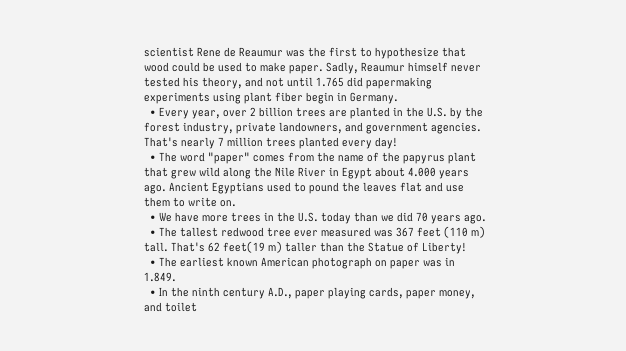scientist Rene de Reaumur was the first to hypothesize that wood could be used to make paper. Sadly, Reaumur himself never tested his theory, and not until 1.765 did papermaking experiments using plant fiber begin in Germany.
  • Every year, over 2 billion trees are planted in the U.S. by the forest industry, private landowners, and government agencies. That's nearly 7 million trees planted every day!
  • The word "paper" comes from the name of the papyrus plant that grew wild along the Nile River in Egypt about 4.000 years ago. Ancient Egyptians used to pound the leaves flat and use them to write on.
  • We have more trees in the U.S. today than we did 70 years ago.
  • The tallest redwood tree ever measured was 367 feet (110 m) tall. That's 62 feet(19 m) taller than the Statue of Liberty!
  • The earliest known American photograph on paper was in 1.849.
  • In the ninth century A.D., paper playing cards, paper money, and toilet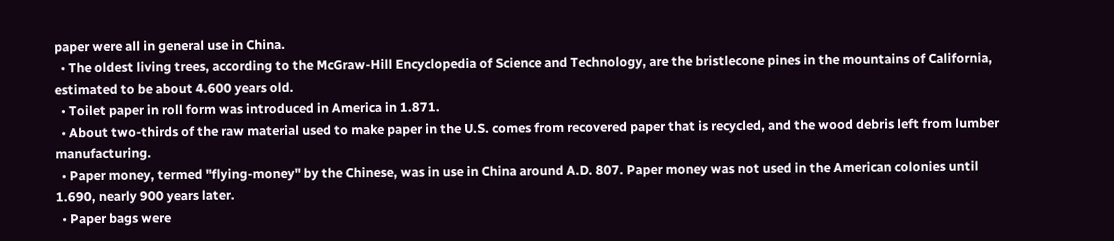paper were all in general use in China.
  • The oldest living trees, according to the McGraw-Hill Encyclopedia of Science and Technology, are the bristlecone pines in the mountains of California, estimated to be about 4.600 years old.
  • Toilet paper in roll form was introduced in America in 1.871.
  • About two-thirds of the raw material used to make paper in the U.S. comes from recovered paper that is recycled, and the wood debris left from lumber manufacturing.
  • Paper money, termed "flying-money" by the Chinese, was in use in China around A.D. 807. Paper money was not used in the American colonies until 1.690, nearly 900 years later.
  • Paper bags were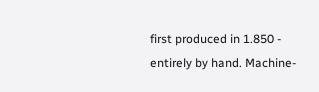first produced in 1.850 - entirely by hand. Machine-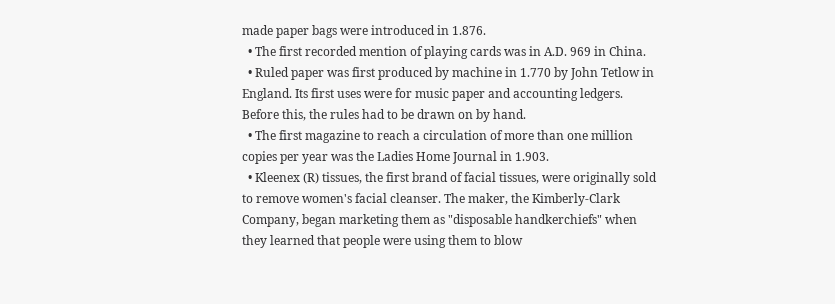made paper bags were introduced in 1.876.
  • The first recorded mention of playing cards was in A.D. 969 in China.
  • Ruled paper was first produced by machine in 1.770 by John Tetlow in England. Its first uses were for music paper and accounting ledgers. Before this, the rules had to be drawn on by hand.
  • The first magazine to reach a circulation of more than one million copies per year was the Ladies Home Journal in 1.903.
  • Kleenex (R) tissues, the first brand of facial tissues, were originally sold to remove women's facial cleanser. The maker, the Kimberly-Clark Company, began marketing them as "disposable handkerchiefs" when they learned that people were using them to blow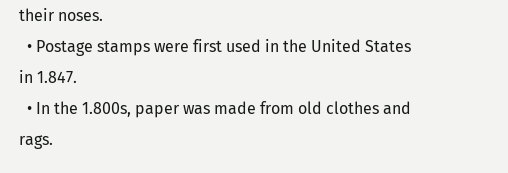their noses.
  • Postage stamps were first used in the United States in 1.847.
  • In the 1.800s, paper was made from old clothes and rags.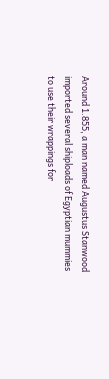Around 1.855, a man named Augustus Stanwood imported several shiploads of Egyptian mummies to use their wrappings for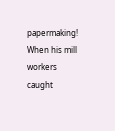papermaking! When his mill workers caught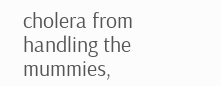cholera from handling the mummies,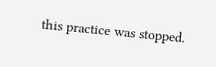this practice was stopped.